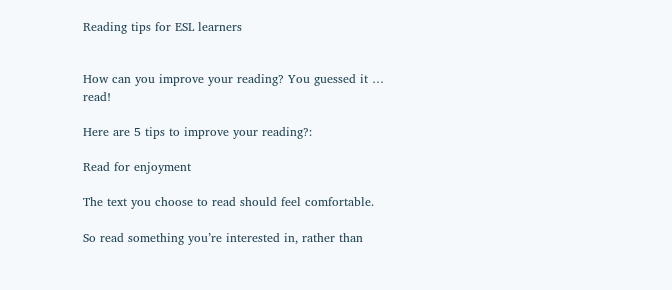Reading tips for ESL learners


How can you improve your reading? You guessed it … read!

Here are 5 tips to improve your reading?:

Read for enjoyment

The text you choose to read should feel comfortable.

So read something you’re interested in, rather than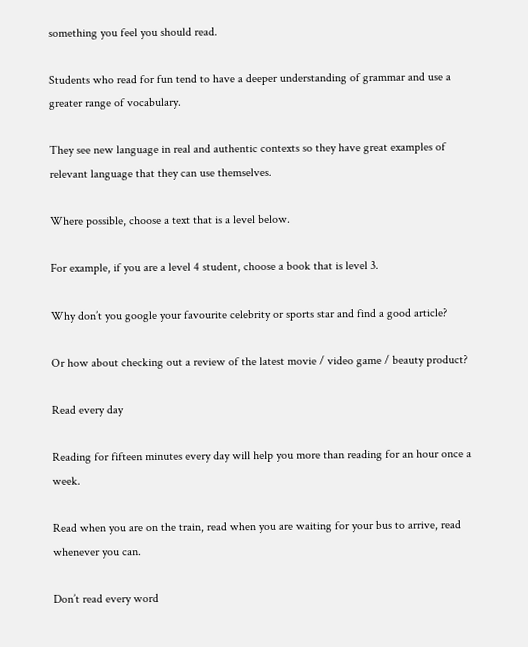something you feel you should read.

Students who read for fun tend to have a deeper understanding of grammar and use a greater range of vocabulary.

They see new language in real and authentic contexts so they have great examples of relevant language that they can use themselves.

Where possible, choose a text that is a level below.

For example, if you are a level 4 student, choose a book that is level 3.

Why don’t you google your favourite celebrity or sports star and find a good article?

Or how about checking out a review of the latest movie / video game / beauty product?

Read every day

Reading for fifteen minutes every day will help you more than reading for an hour once a week.

Read when you are on the train, read when you are waiting for your bus to arrive, read whenever you can.

Don’t read every word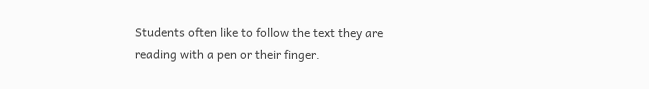Students often like to follow the text they are reading with a pen or their finger.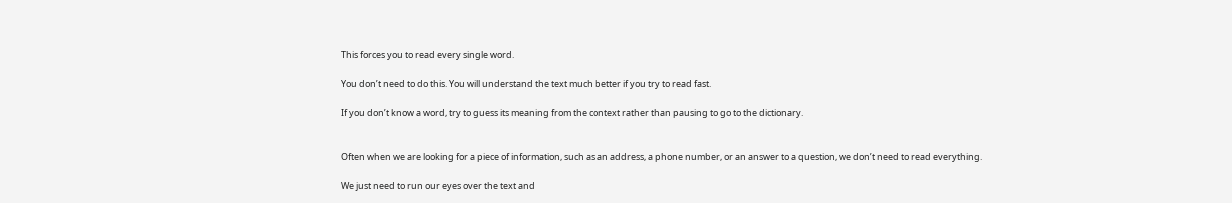This forces you to read every single word.

You don’t need to do this. You will understand the text much better if you try to read fast.

If you don’t know a word, try to guess its meaning from the context rather than pausing to go to the dictionary.


Often when we are looking for a piece of information, such as an address, a phone number, or an answer to a question, we don’t need to read everything.

We just need to run our eyes over the text and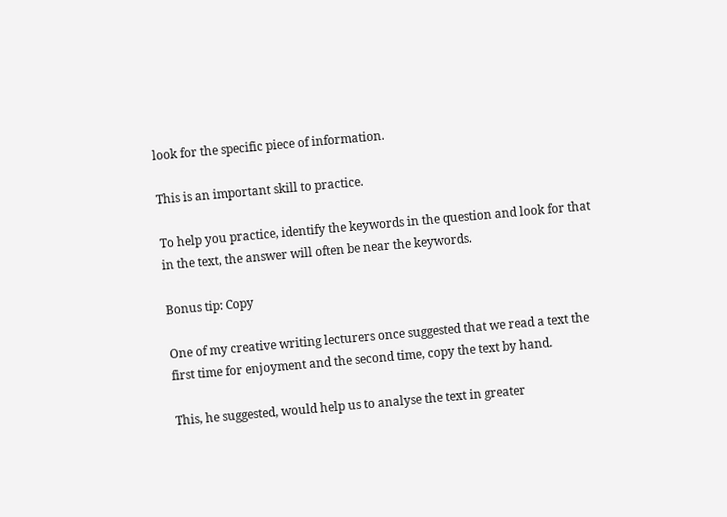look for the specific piece of information.

This is an important skill to practice.

To help you practice, identify the keywords in the question and look for that in the text, the answer will often be near the keywords.

Bonus tip: Copy

One of my creative writing lecturers once suggested that we read a text the first time for enjoyment and the second time, copy the text by hand.

This, he suggested, would help us to analyse the text in greater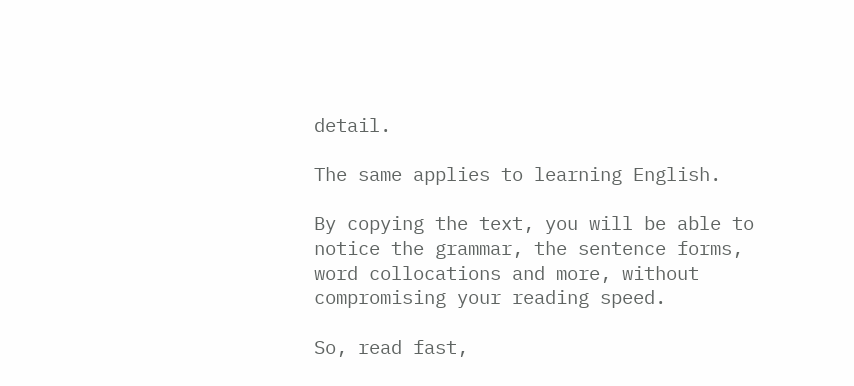detail.

The same applies to learning English.

By copying the text, you will be able to notice the grammar, the sentence forms, word collocations and more, without compromising your reading speed.

So, read fast,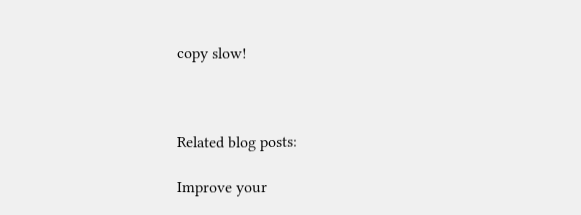copy slow!



Related blog posts:

Improve your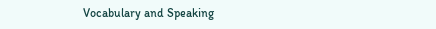Vocabulary and Speaking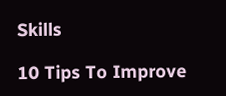Skills

10 Tips To Improve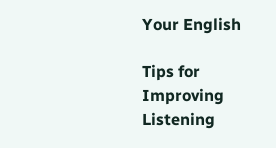Your English

Tips for Improving Listening